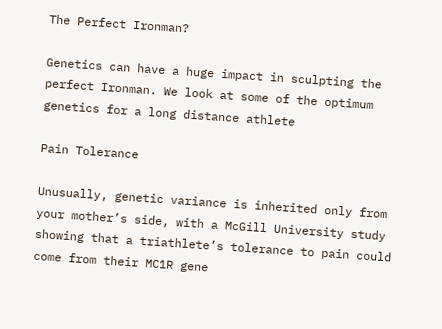The Perfect Ironman?

Genetics can have a huge impact in sculpting the perfect Ironman. We look at some of the optimum genetics for a long distance athlete

Pain Tolerance

Unusually, genetic variance is inherited only from your mother’s side, with a McGill University study showing that a triathlete’s tolerance to pain could come from their MC1R gene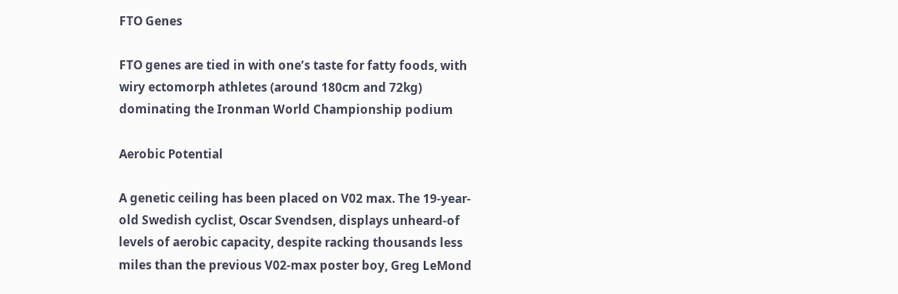FTO Genes

FTO genes are tied in with one’s taste for fatty foods, with wiry ectomorph athletes (around 180cm and 72kg) dominating the Ironman World Championship podium

Aerobic Potential

A genetic ceiling has been placed on V02 max. The 19-year-old Swedish cyclist, Oscar Svendsen, displays unheard-of levels of aerobic capacity, despite racking thousands less miles than the previous V02-max poster boy, Greg LeMond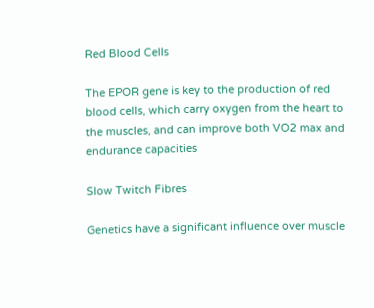Red Blood Cells

The EPOR gene is key to the production of red blood cells, which carry oxygen from the heart to the muscles, and can improve both VO2 max and endurance capacities

Slow Twitch Fibres

Genetics have a significant influence over muscle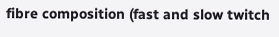fibre composition (fast and slow twitch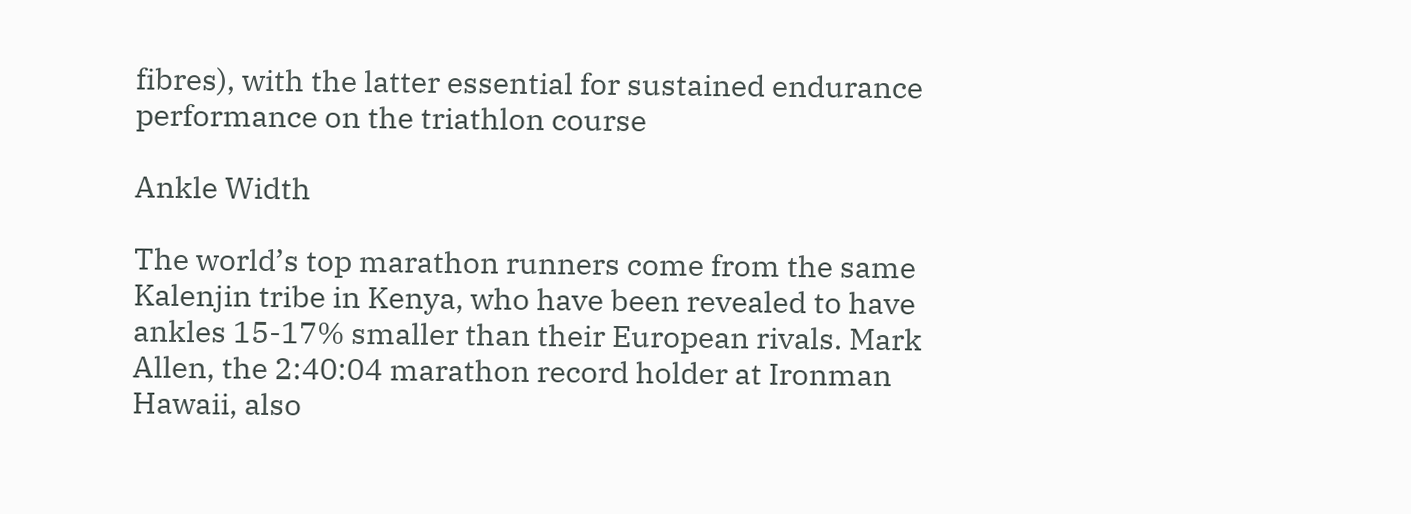fibres), with the latter essential for sustained endurance performance on the triathlon course

Ankle Width

The world’s top marathon runners come from the same Kalenjin tribe in Kenya, who have been revealed to have ankles 15-17% smaller than their European rivals. Mark Allen, the 2:40:04 marathon record holder at Ironman Hawaii, also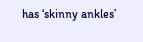has ‘skinny ankles’